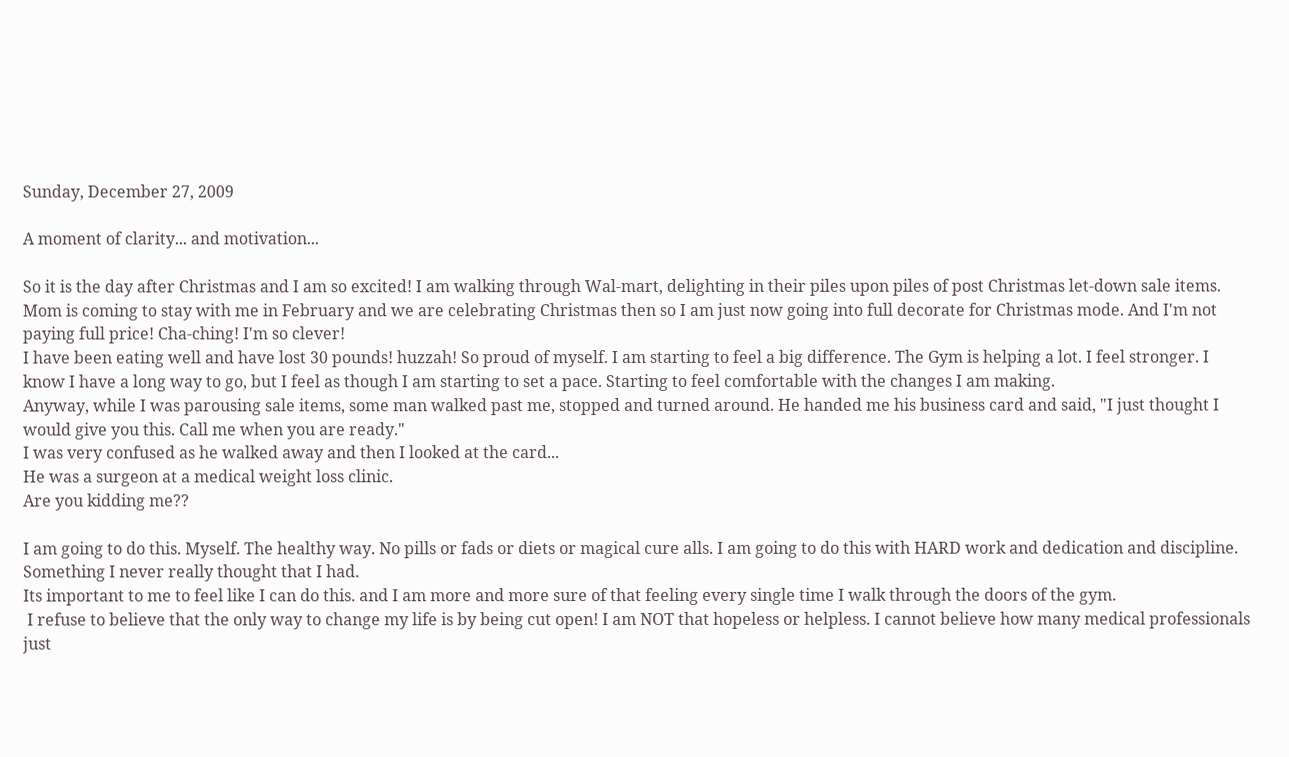Sunday, December 27, 2009

A moment of clarity... and motivation...

So it is the day after Christmas and I am so excited! I am walking through Wal-mart, delighting in their piles upon piles of post Christmas let-down sale items. Mom is coming to stay with me in February and we are celebrating Christmas then so I am just now going into full decorate for Christmas mode. And I'm not paying full price! Cha-ching! I'm so clever!
I have been eating well and have lost 30 pounds! huzzah! So proud of myself. I am starting to feel a big difference. The Gym is helping a lot. I feel stronger. I know I have a long way to go, but I feel as though I am starting to set a pace. Starting to feel comfortable with the changes I am making.
Anyway, while I was parousing sale items, some man walked past me, stopped and turned around. He handed me his business card and said, "I just thought I would give you this. Call me when you are ready."
I was very confused as he walked away and then I looked at the card...
He was a surgeon at a medical weight loss clinic.
Are you kidding me??

I am going to do this. Myself. The healthy way. No pills or fads or diets or magical cure alls. I am going to do this with HARD work and dedication and discipline. Something I never really thought that I had.
Its important to me to feel like I can do this. and I am more and more sure of that feeling every single time I walk through the doors of the gym.
 I refuse to believe that the only way to change my life is by being cut open! I am NOT that hopeless or helpless. I cannot believe how many medical professionals just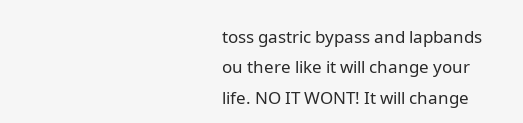toss gastric bypass and lapbands ou there like it will change your life. NO IT WONT! It will change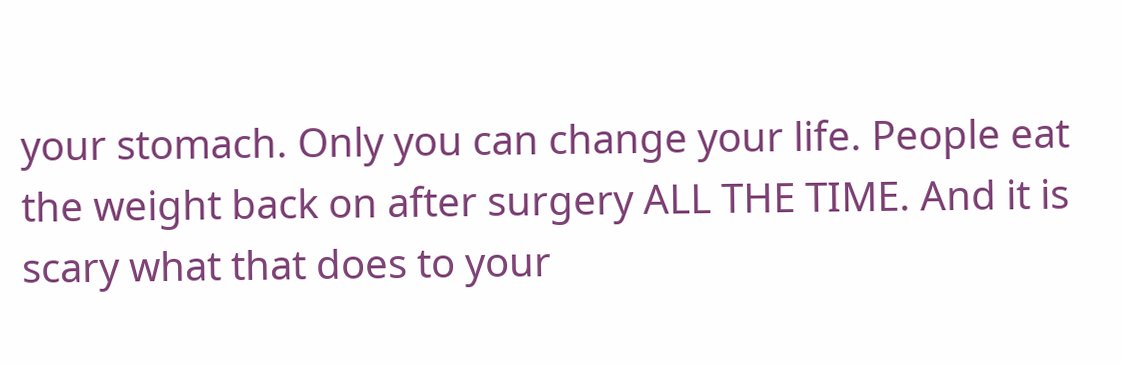your stomach. Only you can change your life. People eat the weight back on after surgery ALL THE TIME. And it is scary what that does to your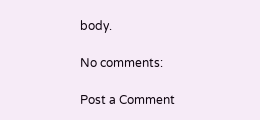body.

No comments:

Post a Comment